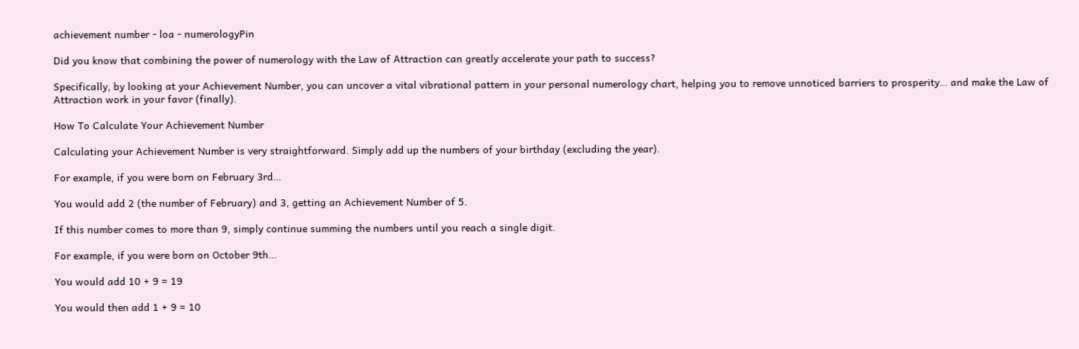achievement number - loa - numerologyPin

Did you know that combining the power of numerology with the Law of Attraction can greatly accelerate your path to success?

Specifically, by looking at your Achievement Number, you can uncover a vital vibrational pattern in your personal numerology chart, helping you to remove unnoticed barriers to prosperity… and make the Law of Attraction work in your favor (finally).

How To Calculate Your Achievement Number

Calculating your Achievement Number is very straightforward. Simply add up the numbers of your birthday (excluding the year).

For example, if you were born on February 3rd…

You would add 2 (the number of February) and 3, getting an Achievement Number of 5.

If this number comes to more than 9, simply continue summing the numbers until you reach a single digit.

For example, if you were born on October 9th…

You would add 10 + 9 = 19

You would then add 1 + 9 = 10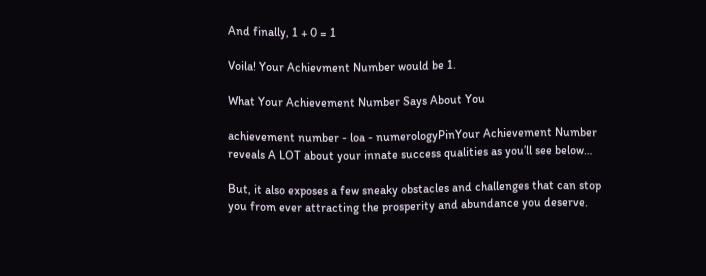And finally, 1 + 0 = 1

Voila! Your Achievment Number would be 1.

What Your Achievement Number Says About You

achievement number - loa - numerologyPinYour Achievement Number reveals A LOT about your innate success qualities as you’ll see below…

But, it also exposes a few sneaky obstacles and challenges that can stop you from ever attracting the prosperity and abundance you deserve.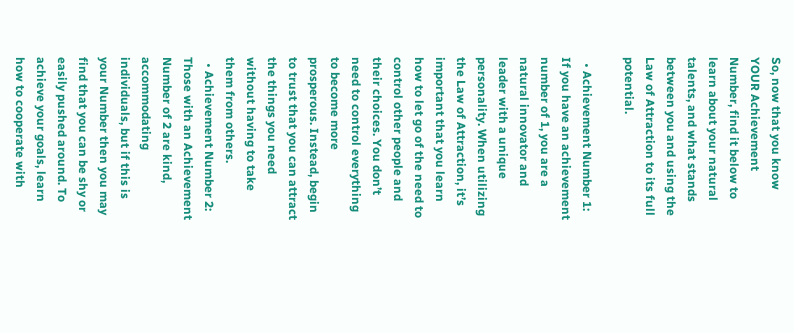So, now that you know YOUR Achievement Number, find it below to learn about your natural talents, and what stands between you and using the Law of Attraction to its full potential.

  • Achievement Number 1: If you have an achievement number of 1, you are a natural innovator and leader with a unique personality. When utilizing the Law of Attraction, it’s important that you learn how to let go of the need to control other people and their choices. You don’t need to control everything to become more prosperous. Instead, begin to trust that you can attract the things you need without having to take them from others.
  • Achievement Number 2: Those with an Achievement Number of 2 are kind, accommodating individuals, but if this is your Number then you may find that you can be shy or easily pushed around. To achieve your goals, learn how to cooperate with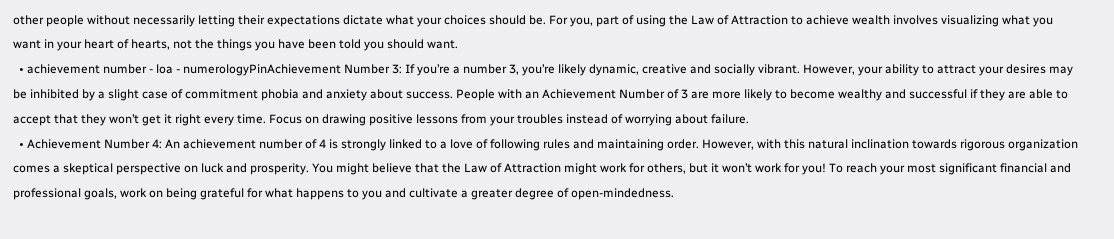other people without necessarily letting their expectations dictate what your choices should be. For you, part of using the Law of Attraction to achieve wealth involves visualizing what you want in your heart of hearts, not the things you have been told you should want.
  • achievement number - loa - numerologyPinAchievement Number 3: If you’re a number 3, you’re likely dynamic, creative and socially vibrant. However, your ability to attract your desires may be inhibited by a slight case of commitment phobia and anxiety about success. People with an Achievement Number of 3 are more likely to become wealthy and successful if they are able to accept that they won’t get it right every time. Focus on drawing positive lessons from your troubles instead of worrying about failure.
  • Achievement Number 4: An achievement number of 4 is strongly linked to a love of following rules and maintaining order. However, with this natural inclination towards rigorous organization comes a skeptical perspective on luck and prosperity. You might believe that the Law of Attraction might work for others, but it won’t work for you! To reach your most significant financial and professional goals, work on being grateful for what happens to you and cultivate a greater degree of open-mindedness.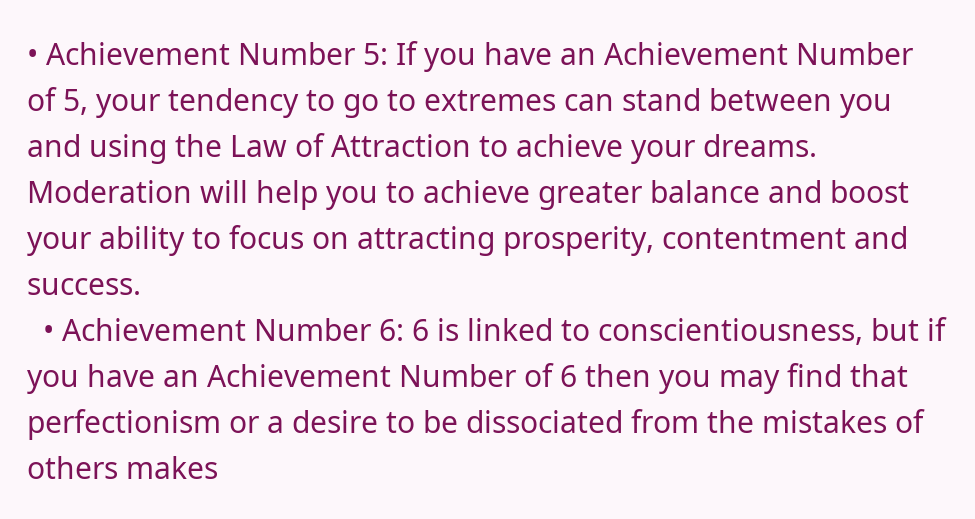• Achievement Number 5: If you have an Achievement Number of 5, your tendency to go to extremes can stand between you and using the Law of Attraction to achieve your dreams. Moderation will help you to achieve greater balance and boost your ability to focus on attracting prosperity, contentment and success.
  • Achievement Number 6: 6 is linked to conscientiousness, but if you have an Achievement Number of 6 then you may find that perfectionism or a desire to be dissociated from the mistakes of others makes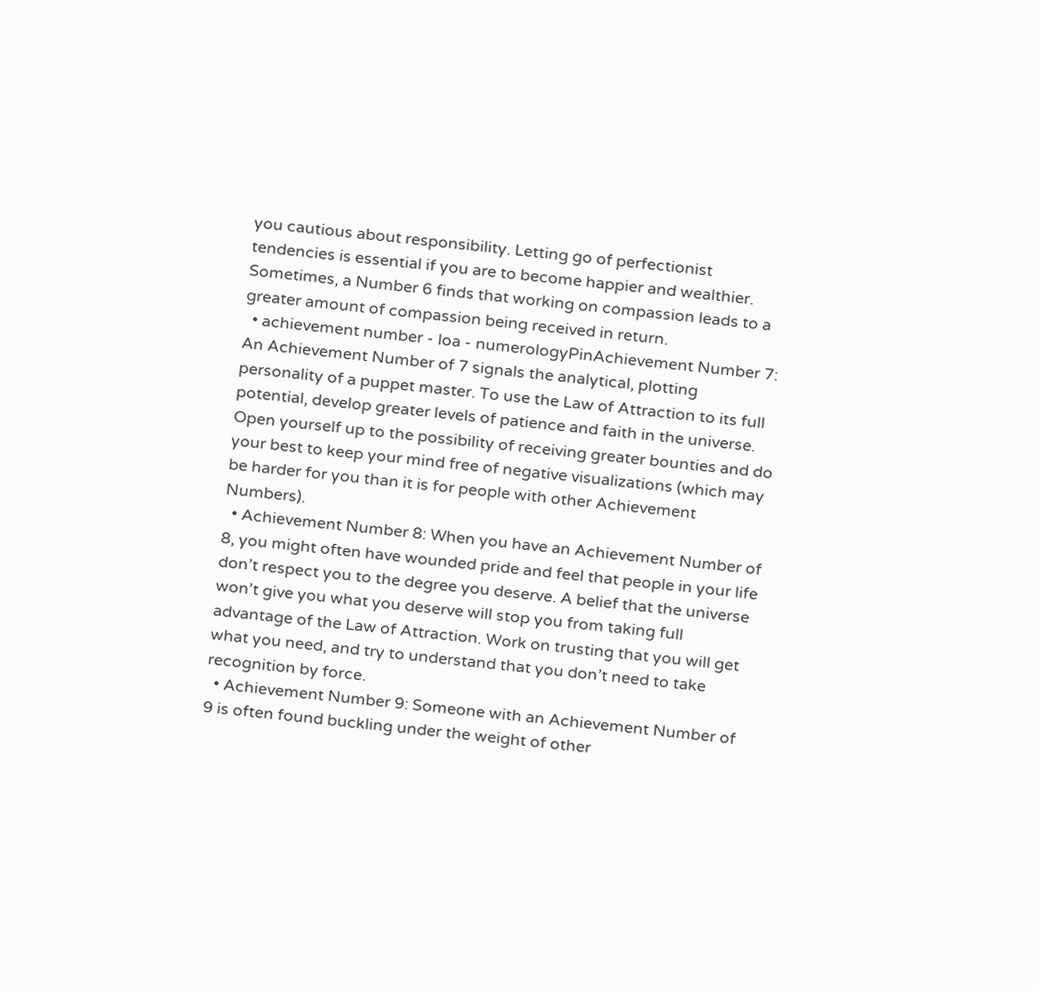you cautious about responsibility. Letting go of perfectionist tendencies is essential if you are to become happier and wealthier. Sometimes, a Number 6 finds that working on compassion leads to a greater amount of compassion being received in return.
  • achievement number - loa - numerologyPinAchievement Number 7: An Achievement Number of 7 signals the analytical, plotting personality of a puppet master. To use the Law of Attraction to its full potential, develop greater levels of patience and faith in the universe. Open yourself up to the possibility of receiving greater bounties and do your best to keep your mind free of negative visualizations (which may be harder for you than it is for people with other Achievement Numbers).
  • Achievement Number 8: When you have an Achievement Number of 8, you might often have wounded pride and feel that people in your life don’t respect you to the degree you deserve. A belief that the universe won’t give you what you deserve will stop you from taking full advantage of the Law of Attraction. Work on trusting that you will get what you need, and try to understand that you don’t need to take recognition by force.
  • Achievement Number 9: Someone with an Achievement Number of 9 is often found buckling under the weight of other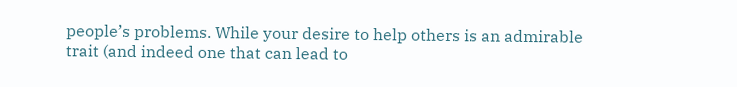people’s problems. While your desire to help others is an admirable trait (and indeed one that can lead to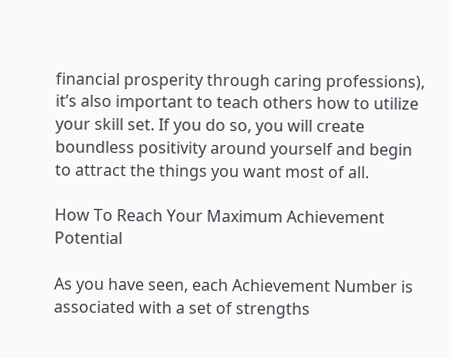financial prosperity through caring professions), it’s also important to teach others how to utilize your skill set. If you do so, you will create boundless positivity around yourself and begin to attract the things you want most of all.

How To Reach Your Maximum Achievement Potential

As you have seen, each Achievement Number is associated with a set of strengths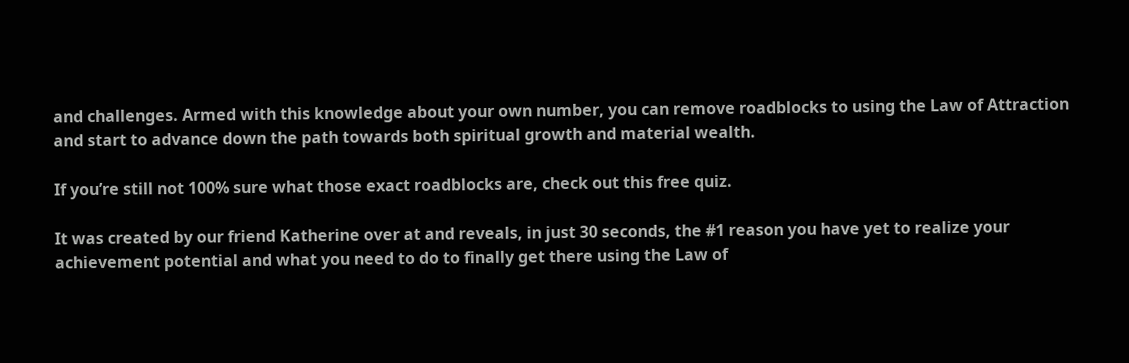and challenges. Armed with this knowledge about your own number, you can remove roadblocks to using the Law of Attraction and start to advance down the path towards both spiritual growth and material wealth.

If you’re still not 100% sure what those exact roadblocks are, check out this free quiz.

It was created by our friend Katherine over at and reveals, in just 30 seconds, the #1 reason you have yet to realize your achievement potential and what you need to do to finally get there using the Law of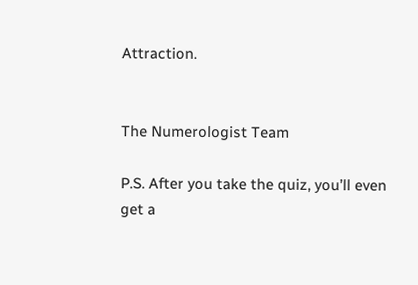Attraction.


The Numerologist Team

P.S. After you take the quiz, you’ll even get a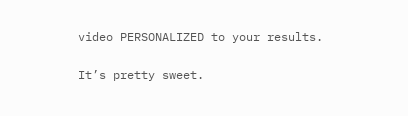video PERSONALIZED to your results.

It’s pretty sweet.